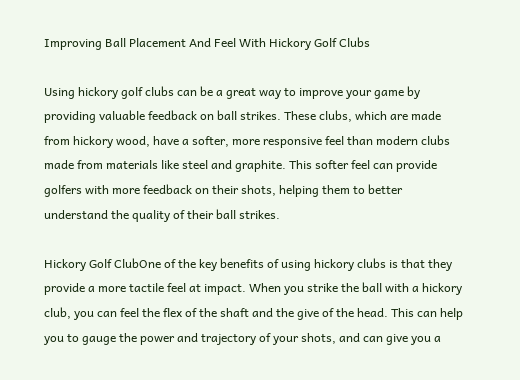Improving Ball Placement And Feel With Hickory Golf Clubs

Using hickory golf clubs can be a great way to improve your game by providing valuable feedback on ball strikes. These clubs, which are made from hickory wood, have a softer, more responsive feel than modern clubs made from materials like steel and graphite. This softer feel can provide golfers with more feedback on their shots, helping them to better understand the quality of their ball strikes.

Hickory Golf ClubOne of the key benefits of using hickory clubs is that they provide a more tactile feel at impact. When you strike the ball with a hickory club, you can feel the flex of the shaft and the give of the head. This can help you to gauge the power and trajectory of your shots, and can give you a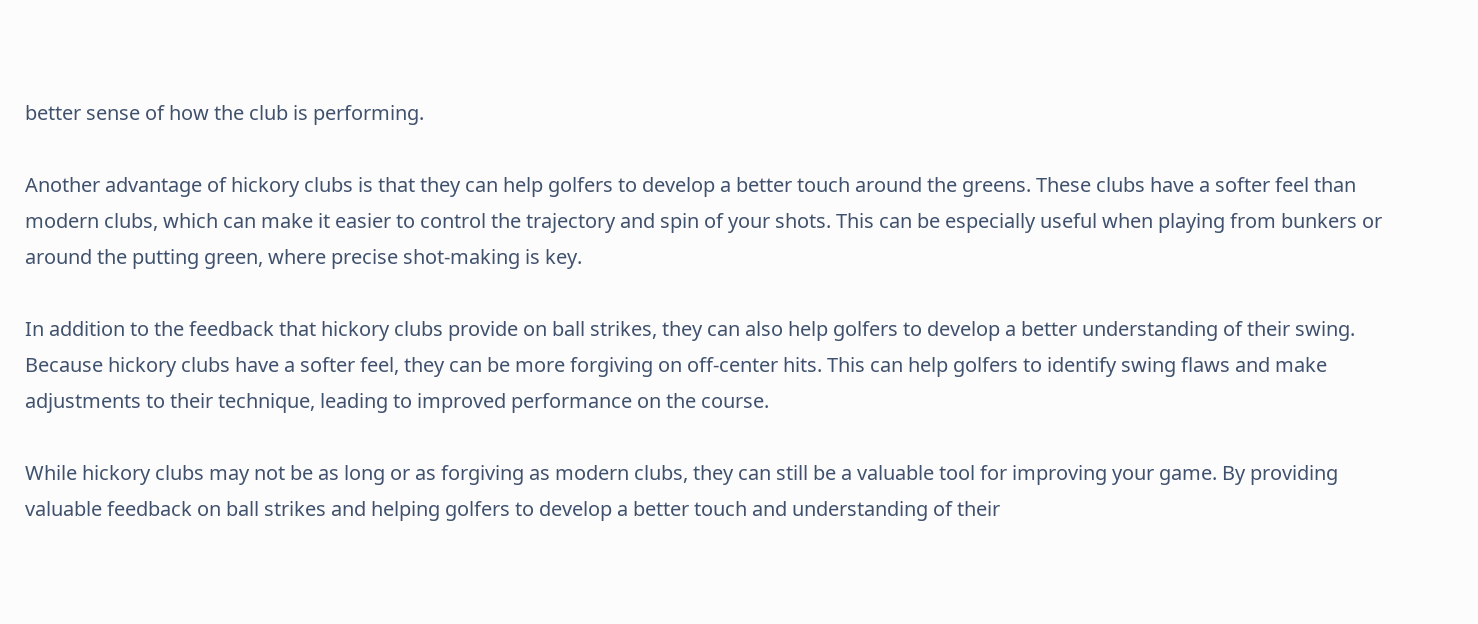better sense of how the club is performing.

Another advantage of hickory clubs is that they can help golfers to develop a better touch around the greens. These clubs have a softer feel than modern clubs, which can make it easier to control the trajectory and spin of your shots. This can be especially useful when playing from bunkers or around the putting green, where precise shot-making is key.

In addition to the feedback that hickory clubs provide on ball strikes, they can also help golfers to develop a better understanding of their swing. Because hickory clubs have a softer feel, they can be more forgiving on off-center hits. This can help golfers to identify swing flaws and make adjustments to their technique, leading to improved performance on the course.

While hickory clubs may not be as long or as forgiving as modern clubs, they can still be a valuable tool for improving your game. By providing valuable feedback on ball strikes and helping golfers to develop a better touch and understanding of their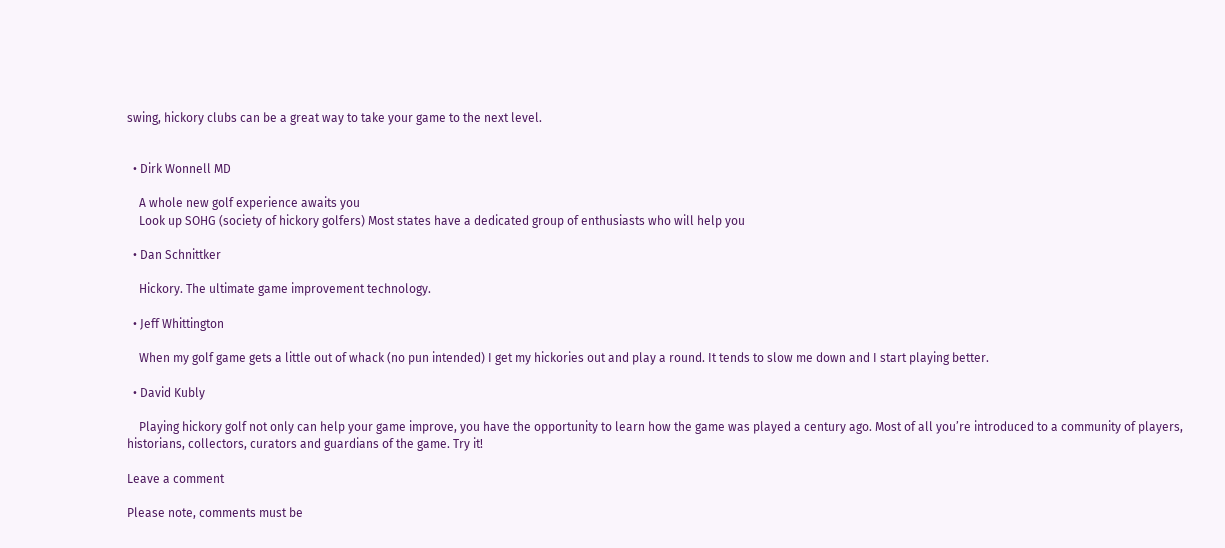swing, hickory clubs can be a great way to take your game to the next level.


  • Dirk Wonnell MD

    A whole new golf experience awaits you
    Look up SOHG (society of hickory golfers) Most states have a dedicated group of enthusiasts who will help you

  • Dan Schnittker

    Hickory. The ultimate game improvement technology.

  • Jeff Whittington

    When my golf game gets a little out of whack (no pun intended) I get my hickories out and play a round. It tends to slow me down and I start playing better.

  • David Kubly

    Playing hickory golf not only can help your game improve, you have the opportunity to learn how the game was played a century ago. Most of all you’re introduced to a community of players, historians, collectors, curators and guardians of the game. Try it!

Leave a comment

Please note, comments must be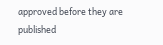approved before they are published